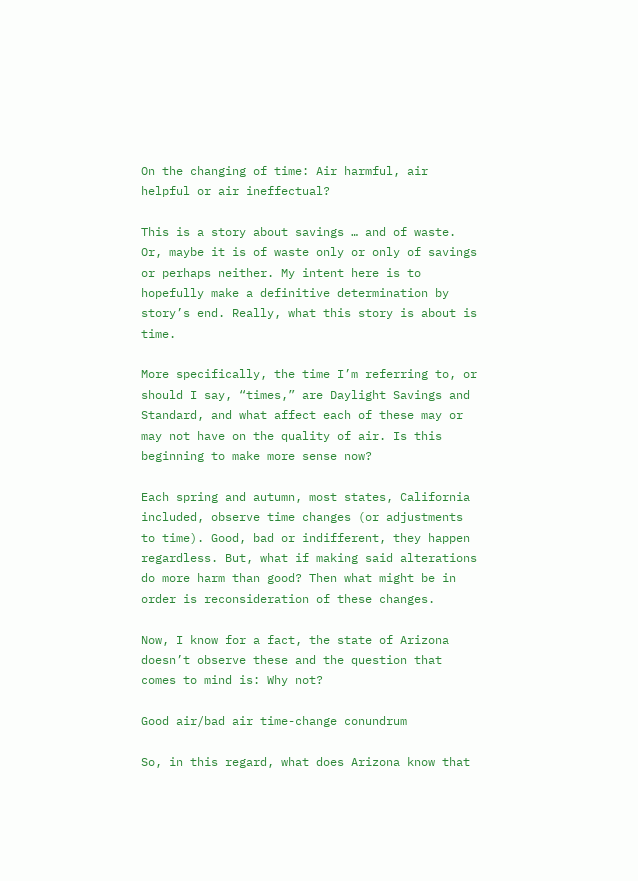On the changing of time: Air harmful, air helpful or air ineffectual?

This is a story about savings … and of waste. Or, maybe it is of waste only or only of savings or perhaps neither. My intent here is to hopefully make a definitive determination by story’s end. Really, what this story is about is time.

More specifically, the time I’m referring to, or should I say, “times,” are Daylight Savings and Standard, and what affect each of these may or may not have on the quality of air. Is this beginning to make more sense now?

Each spring and autumn, most states, California included, observe time changes (or adjustments to time). Good, bad or indifferent, they happen regardless. But, what if making said alterations do more harm than good? Then what might be in order is reconsideration of these changes.

Now, I know for a fact, the state of Arizona doesn’t observe these and the question that comes to mind is: Why not?

Good air/bad air time-change conundrum

So, in this regard, what does Arizona know that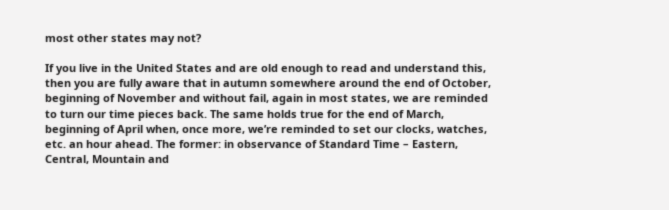most other states may not?

If you live in the United States and are old enough to read and understand this, then you are fully aware that in autumn somewhere around the end of October, beginning of November and without fail, again in most states, we are reminded to turn our time pieces back. The same holds true for the end of March, beginning of April when, once more, we’re reminded to set our clocks, watches, etc. an hour ahead. The former: in observance of Standard Time – Eastern, Central, Mountain and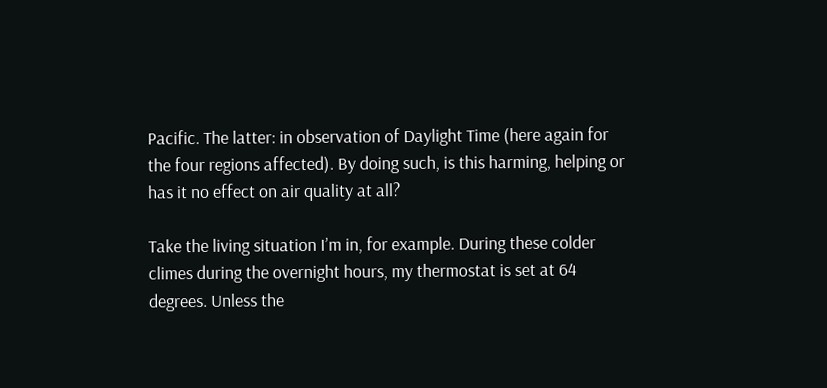Pacific. The latter: in observation of Daylight Time (here again for the four regions affected). By doing such, is this harming, helping or has it no effect on air quality at all?

Take the living situation I’m in, for example. During these colder climes during the overnight hours, my thermostat is set at 64 degrees. Unless the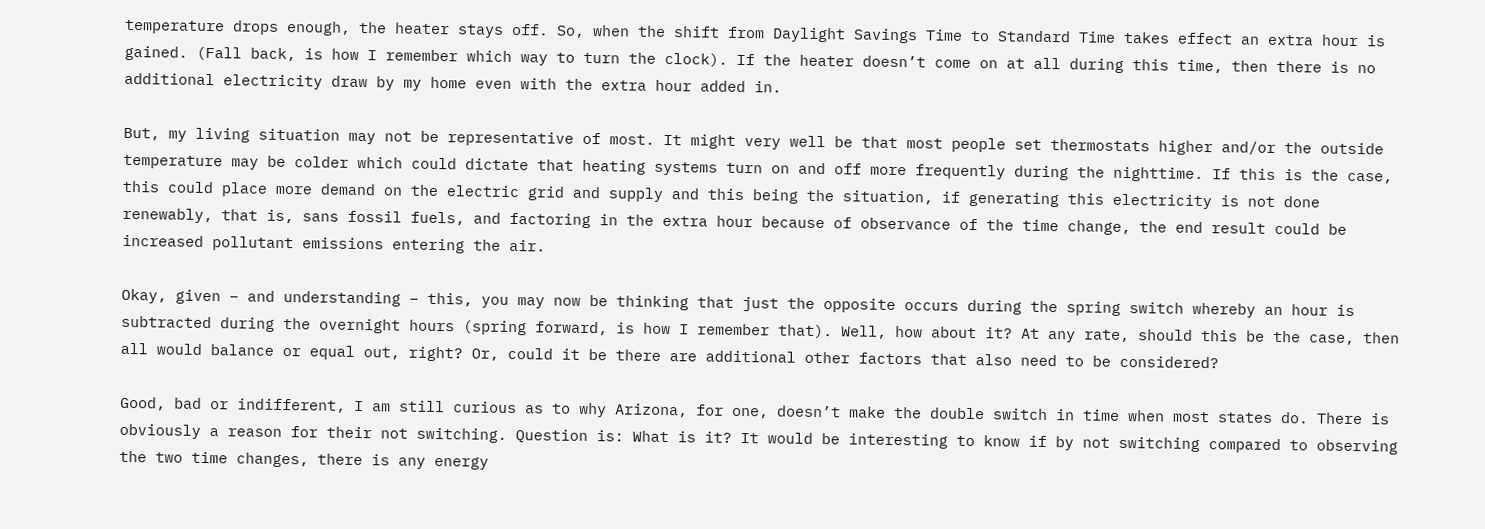temperature drops enough, the heater stays off. So, when the shift from Daylight Savings Time to Standard Time takes effect an extra hour is gained. (Fall back, is how I remember which way to turn the clock). If the heater doesn’t come on at all during this time, then there is no additional electricity draw by my home even with the extra hour added in.

But, my living situation may not be representative of most. It might very well be that most people set thermostats higher and/or the outside temperature may be colder which could dictate that heating systems turn on and off more frequently during the nighttime. If this is the case, this could place more demand on the electric grid and supply and this being the situation, if generating this electricity is not done renewably, that is, sans fossil fuels, and factoring in the extra hour because of observance of the time change, the end result could be increased pollutant emissions entering the air.

Okay, given – and understanding – this, you may now be thinking that just the opposite occurs during the spring switch whereby an hour is subtracted during the overnight hours (spring forward, is how I remember that). Well, how about it? At any rate, should this be the case, then all would balance or equal out, right? Or, could it be there are additional other factors that also need to be considered?

Good, bad or indifferent, I am still curious as to why Arizona, for one, doesn’t make the double switch in time when most states do. There is obviously a reason for their not switching. Question is: What is it? It would be interesting to know if by not switching compared to observing the two time changes, there is any energy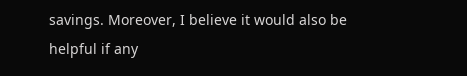savings. Moreover, I believe it would also be helpful if any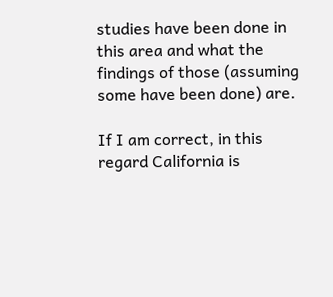studies have been done in this area and what the findings of those (assuming some have been done) are.

If I am correct, in this regard California is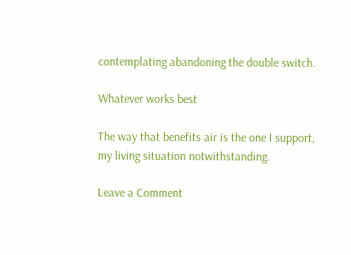contemplating abandoning the double switch.

Whatever works best

The way that benefits air is the one I support, my living situation notwithstanding.

Leave a Comment